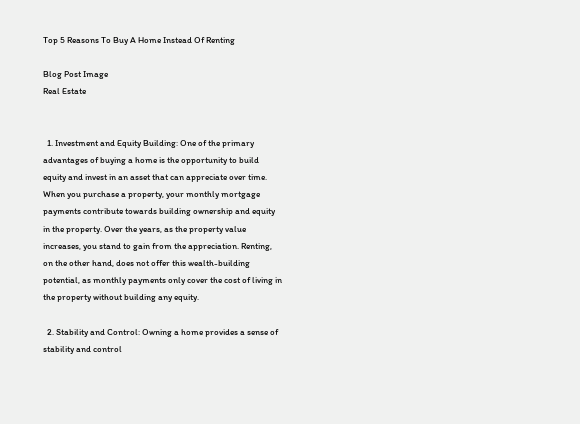Top 5 Reasons To Buy A Home Instead Of Renting

Blog Post Image
Real Estate


  1. Investment and Equity Building: One of the primary advantages of buying a home is the opportunity to build equity and invest in an asset that can appreciate over time. When you purchase a property, your monthly mortgage payments contribute towards building ownership and equity in the property. Over the years, as the property value increases, you stand to gain from the appreciation. Renting, on the other hand, does not offer this wealth-building potential, as monthly payments only cover the cost of living in the property without building any equity.

  2. Stability and Control: Owning a home provides a sense of stability and control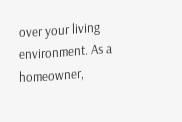over your living environment. As a homeowner,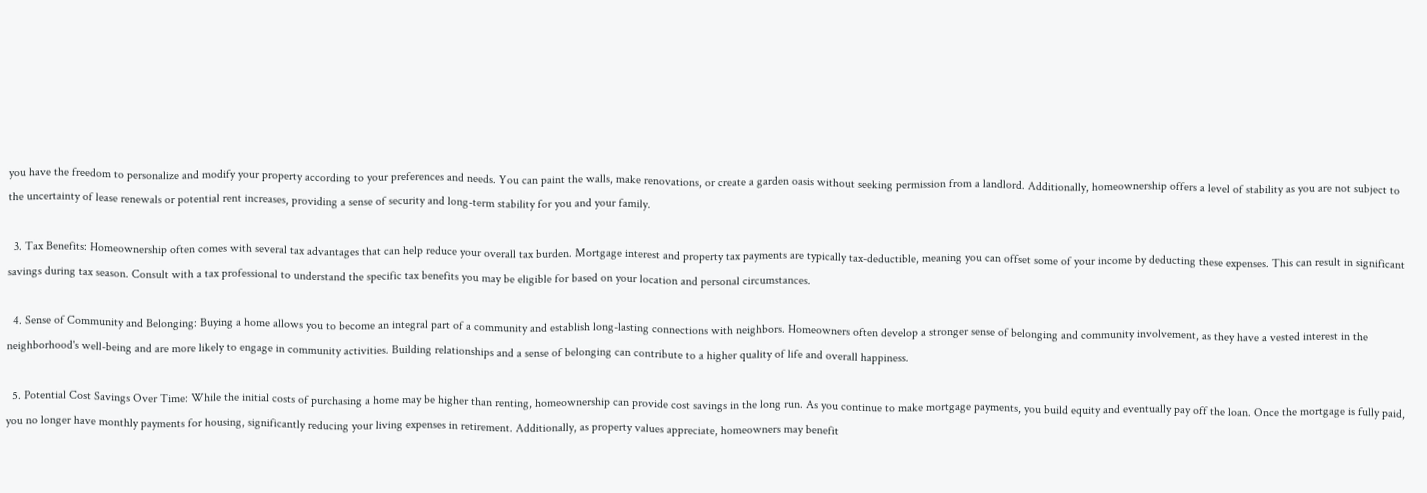you have the freedom to personalize and modify your property according to your preferences and needs. You can paint the walls, make renovations, or create a garden oasis without seeking permission from a landlord. Additionally, homeownership offers a level of stability as you are not subject to the uncertainty of lease renewals or potential rent increases, providing a sense of security and long-term stability for you and your family.

  3. Tax Benefits: Homeownership often comes with several tax advantages that can help reduce your overall tax burden. Mortgage interest and property tax payments are typically tax-deductible, meaning you can offset some of your income by deducting these expenses. This can result in significant savings during tax season. Consult with a tax professional to understand the specific tax benefits you may be eligible for based on your location and personal circumstances.

  4. Sense of Community and Belonging: Buying a home allows you to become an integral part of a community and establish long-lasting connections with neighbors. Homeowners often develop a stronger sense of belonging and community involvement, as they have a vested interest in the neighborhood's well-being and are more likely to engage in community activities. Building relationships and a sense of belonging can contribute to a higher quality of life and overall happiness.

  5. Potential Cost Savings Over Time: While the initial costs of purchasing a home may be higher than renting, homeownership can provide cost savings in the long run. As you continue to make mortgage payments, you build equity and eventually pay off the loan. Once the mortgage is fully paid, you no longer have monthly payments for housing, significantly reducing your living expenses in retirement. Additionally, as property values appreciate, homeowners may benefit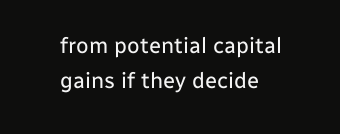from potential capital gains if they decide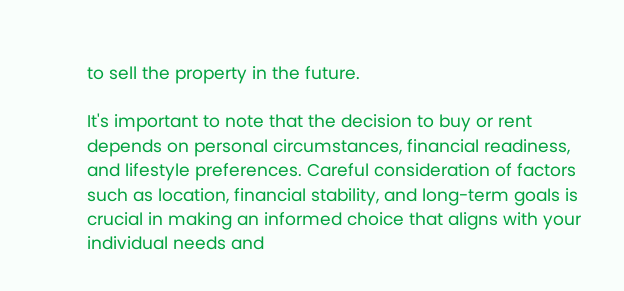to sell the property in the future.

It's important to note that the decision to buy or rent depends on personal circumstances, financial readiness, and lifestyle preferences. Careful consideration of factors such as location, financial stability, and long-term goals is crucial in making an informed choice that aligns with your individual needs and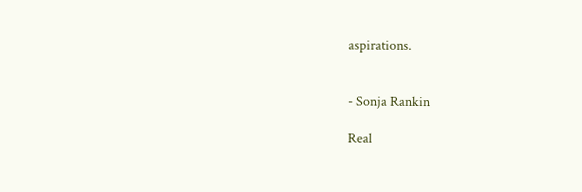aspirations.


- Sonja Rankin

Real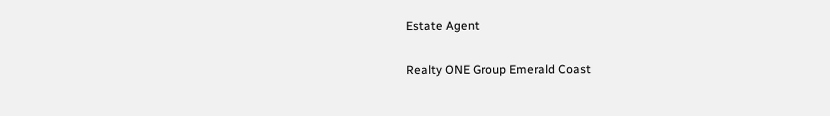Estate Agent

Realty ONE Group Emerald Coast